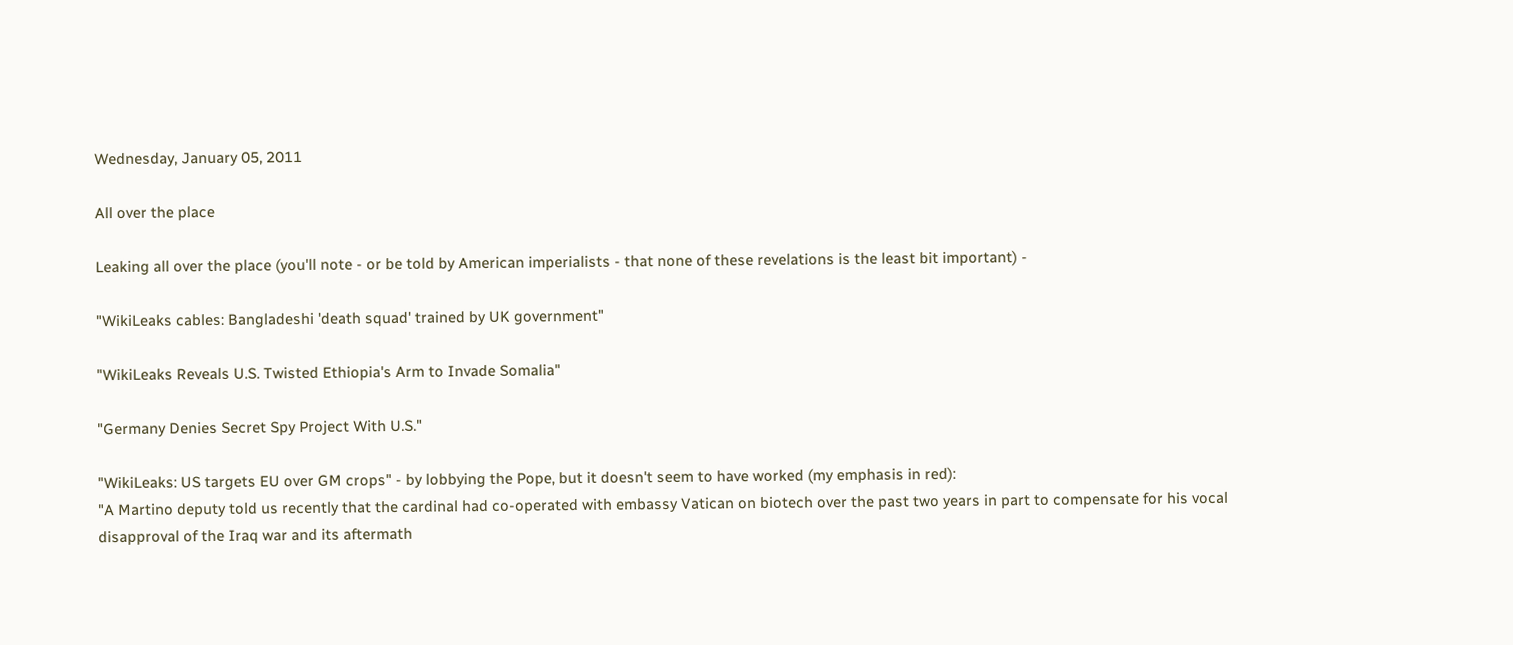Wednesday, January 05, 2011

All over the place

Leaking all over the place (you'll note - or be told by American imperialists - that none of these revelations is the least bit important) -

"WikiLeaks cables: Bangladeshi 'death squad' trained by UK government"

"WikiLeaks Reveals U.S. Twisted Ethiopia's Arm to Invade Somalia"

"Germany Denies Secret Spy Project With U.S."

"WikiLeaks: US targets EU over GM crops" - by lobbying the Pope, but it doesn't seem to have worked (my emphasis in red):
"A Martino deputy told us recently that the cardinal had co-operated with embassy Vatican on biotech over the past two years in part to compensate for his vocal disapproval of the Iraq war and its aftermath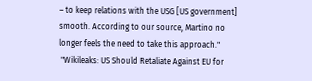– to keep relations with the USG [US government] smooth. According to our source, Martino no longer feels the need to take this approach."
 "Wikileaks: US Should Retaliate Against EU for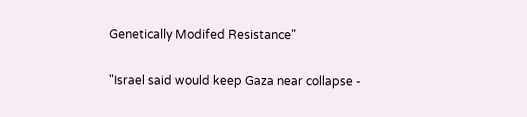Genetically Modifed Resistance"

"Israel said would keep Gaza near collapse -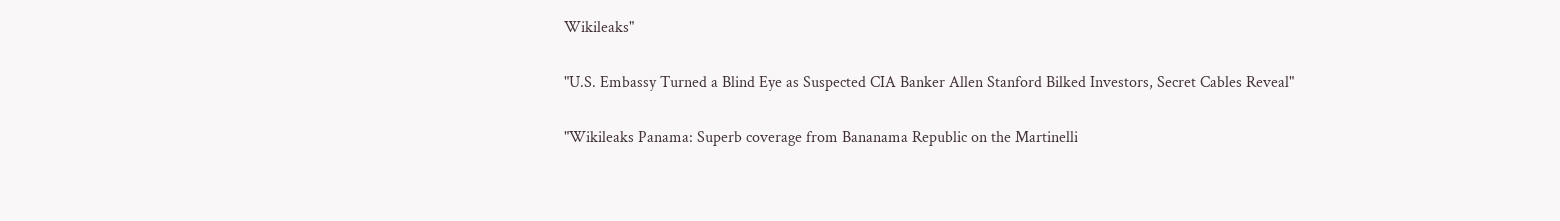Wikileaks"

"U.S. Embassy Turned a Blind Eye as Suspected CIA Banker Allen Stanford Bilked Investors, Secret Cables Reveal"

"Wikileaks Panama: Superb coverage from Bananama Republic on the Martinelli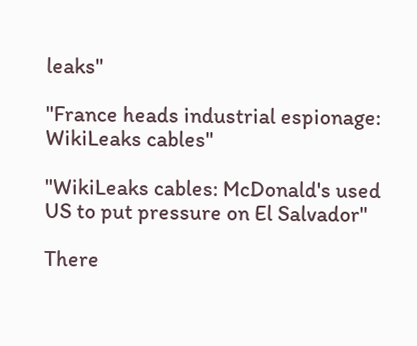leaks"

"France heads industrial espionage: WikiLeaks cables"

"WikiLeaks cables: McDonald's used US to put pressure on El Salvador"

There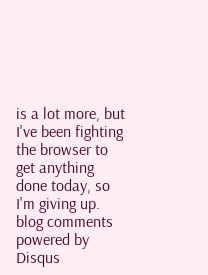is a lot more, but I've been fighting the browser to get anything done today, so I'm giving up.
blog comments powered by Disqus